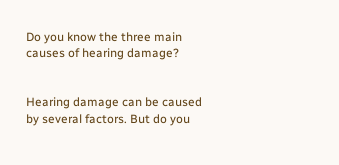Do you know the three main causes of hearing damage?


Hearing damage can be caused by several factors. But do you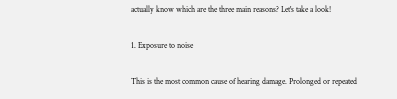actually know which are the three main reasons? Let's take a look!

1. Exposure to noise

This is the most common cause of hearing damage. Prolonged or repeated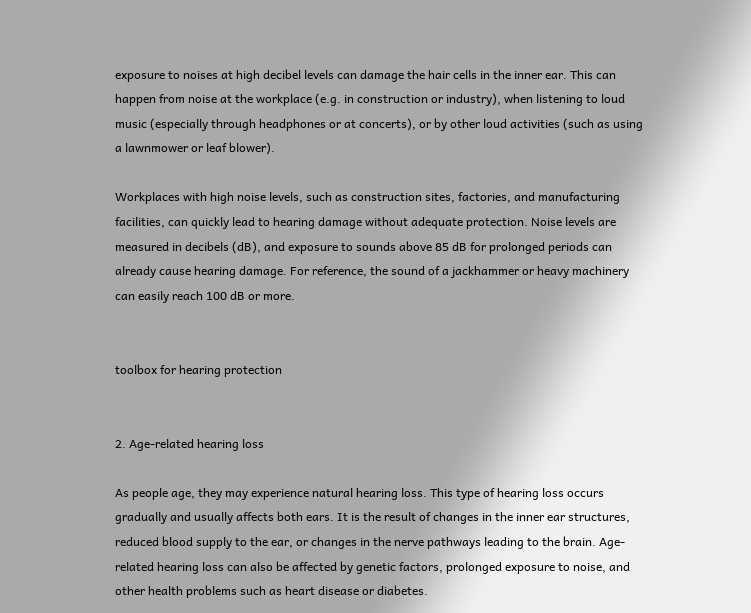exposure to noises at high decibel levels can damage the hair cells in the inner ear. This can happen from noise at the workplace (e.g. in construction or industry), when listening to loud music (especially through headphones or at concerts), or by other loud activities (such as using a lawnmower or leaf blower).

Workplaces with high noise levels, such as construction sites, factories, and manufacturing facilities, can quickly lead to hearing damage without adequate protection. Noise levels are measured in decibels (dB), and exposure to sounds above 85 dB for prolonged periods can already cause hearing damage. For reference, the sound of a jackhammer or heavy machinery can easily reach 100 dB or more.


toolbox for hearing protection


2. Age-related hearing loss

As people age, they may experience natural hearing loss. This type of hearing loss occurs gradually and usually affects both ears. It is the result of changes in the inner ear structures, reduced blood supply to the ear, or changes in the nerve pathways leading to the brain. Age-related hearing loss can also be affected by genetic factors, prolonged exposure to noise, and other health problems such as heart disease or diabetes.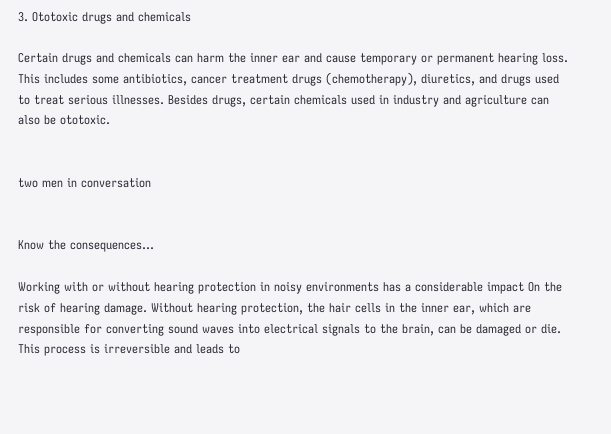3. Ototoxic drugs and chemicals

Certain drugs and chemicals can harm the inner ear and cause temporary or permanent hearing loss. This includes some antibiotics, cancer treatment drugs (chemotherapy), diuretics, and drugs used to treat serious illnesses. Besides drugs, certain chemicals used in industry and agriculture can also be ototoxic.


two men in conversation


Know the consequences...

Working with or without hearing protection in noisy environments has a considerable impact On the risk of hearing damage. Without hearing protection, the hair cells in the inner ear, which are responsible for converting sound waves into electrical signals to the brain, can be damaged or die. This process is irreversible and leads to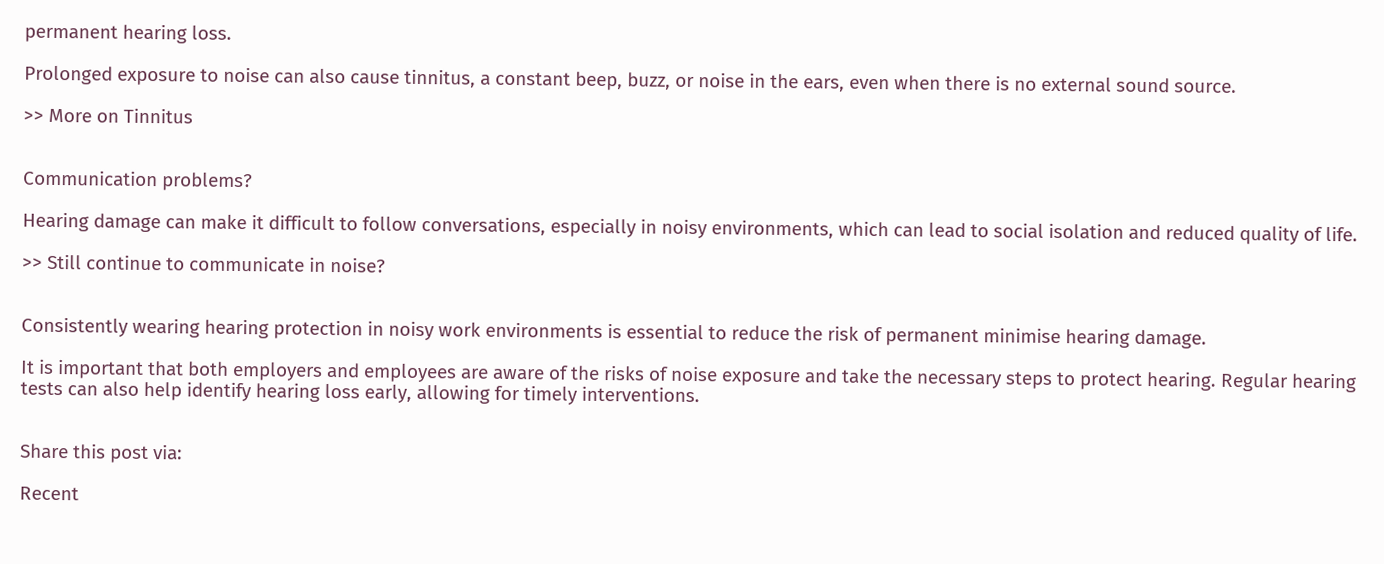permanent hearing loss.

Prolonged exposure to noise can also cause tinnitus, a constant beep, buzz, or noise in the ears, even when there is no external sound source.

>> More on Tinnitus


Communication problems?

Hearing damage can make it difficult to follow conversations, especially in noisy environments, which can lead to social isolation and reduced quality of life.

>> Still continue to communicate in noise?


Consistently wearing hearing protection in noisy work environments is essential to reduce the risk of permanent minimise hearing damage.

It is important that both employers and employees are aware of the risks of noise exposure and take the necessary steps to protect hearing. Regular hearing tests can also help identify hearing loss early, allowing for timely interventions.


Share this post via:

Recent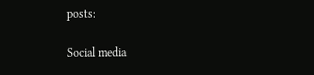posts:

Social media